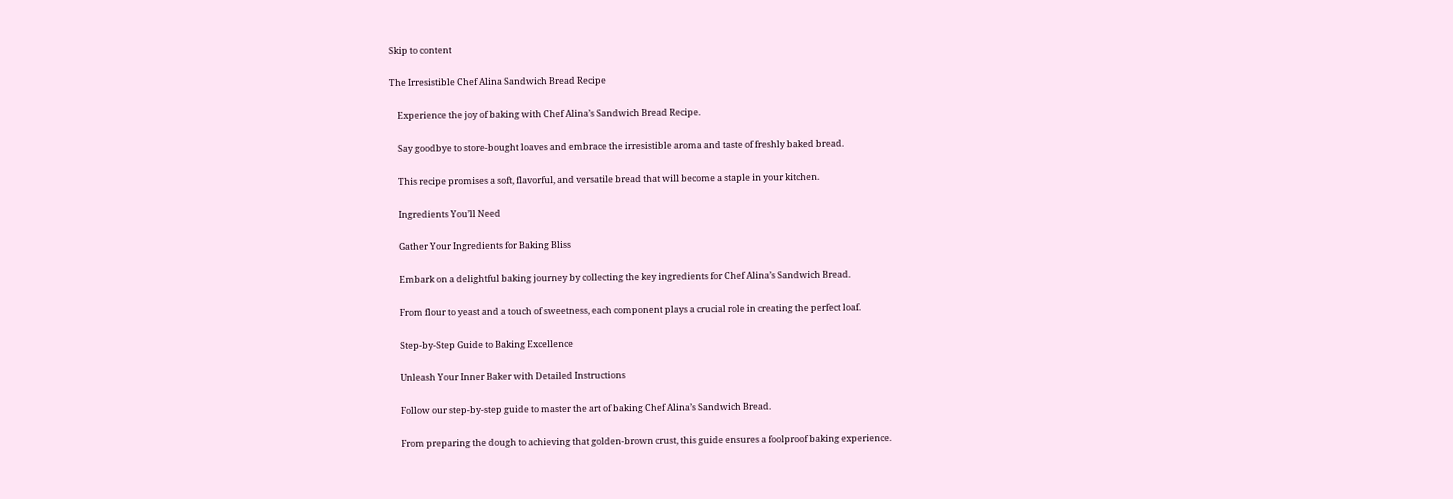Skip to content

The Irresistible Chef Alina Sandwich Bread Recipe

    Experience the joy of baking with Chef Alina’s Sandwich Bread Recipe.

    Say goodbye to store-bought loaves and embrace the irresistible aroma and taste of freshly baked bread.

    This recipe promises a soft, flavorful, and versatile bread that will become a staple in your kitchen.

    Ingredients You’ll Need

    Gather Your Ingredients for Baking Bliss

    Embark on a delightful baking journey by collecting the key ingredients for Chef Alina’s Sandwich Bread.

    From flour to yeast and a touch of sweetness, each component plays a crucial role in creating the perfect loaf.

    Step-by-Step Guide to Baking Excellence

    Unleash Your Inner Baker with Detailed Instructions

    Follow our step-by-step guide to master the art of baking Chef Alina’s Sandwich Bread.

    From preparing the dough to achieving that golden-brown crust, this guide ensures a foolproof baking experience.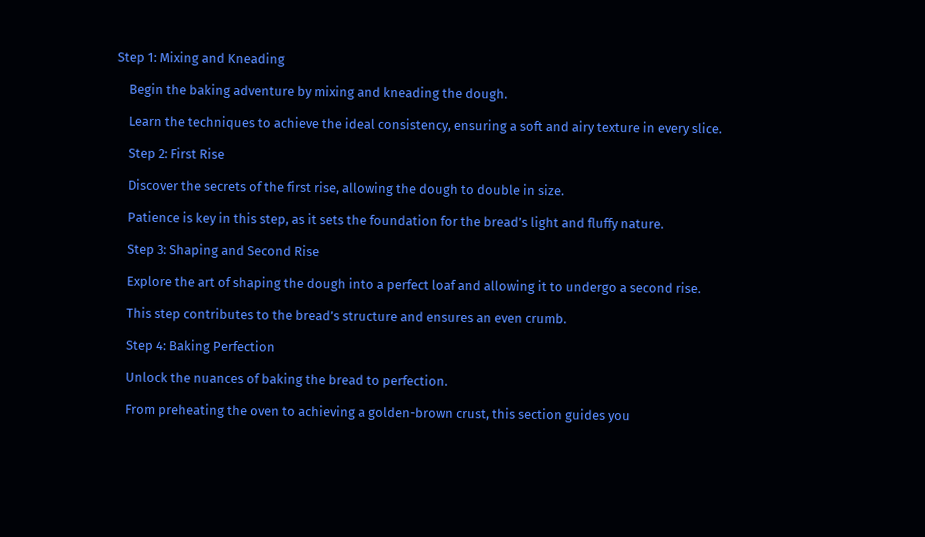Step 1: Mixing and Kneading

    Begin the baking adventure by mixing and kneading the dough.

    Learn the techniques to achieve the ideal consistency, ensuring a soft and airy texture in every slice.

    Step 2: First Rise

    Discover the secrets of the first rise, allowing the dough to double in size.

    Patience is key in this step, as it sets the foundation for the bread’s light and fluffy nature.

    Step 3: Shaping and Second Rise

    Explore the art of shaping the dough into a perfect loaf and allowing it to undergo a second rise.

    This step contributes to the bread’s structure and ensures an even crumb.

    Step 4: Baking Perfection

    Unlock the nuances of baking the bread to perfection.

    From preheating the oven to achieving a golden-brown crust, this section guides you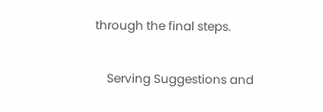through the final steps.

    Serving Suggestions and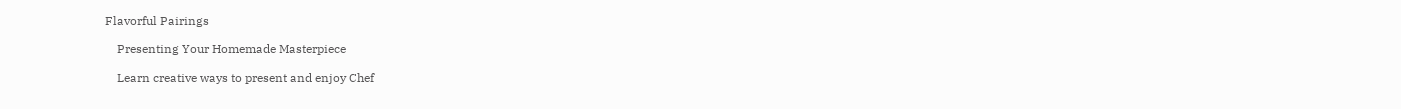Flavorful Pairings

    Presenting Your Homemade Masterpiece

    Learn creative ways to present and enjoy Chef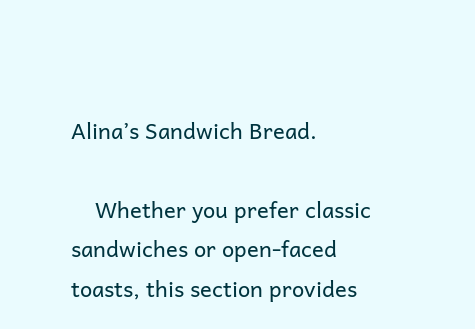Alina’s Sandwich Bread.

    Whether you prefer classic sandwiches or open-faced toasts, this section provides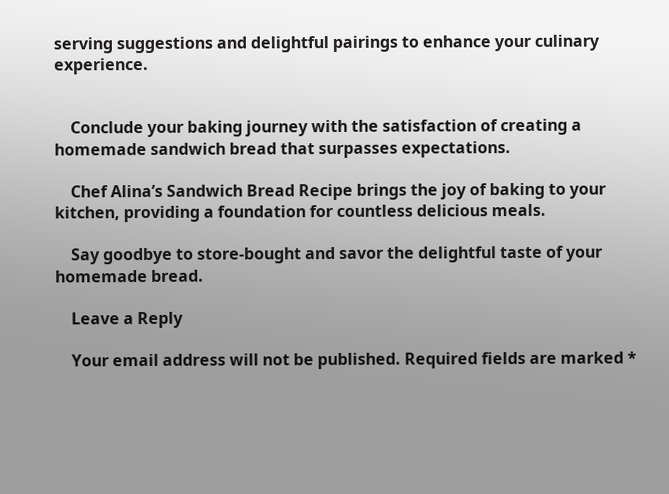serving suggestions and delightful pairings to enhance your culinary experience.


    Conclude your baking journey with the satisfaction of creating a homemade sandwich bread that surpasses expectations.

    Chef Alina’s Sandwich Bread Recipe brings the joy of baking to your kitchen, providing a foundation for countless delicious meals.

    Say goodbye to store-bought and savor the delightful taste of your homemade bread.

    Leave a Reply

    Your email address will not be published. Required fields are marked *